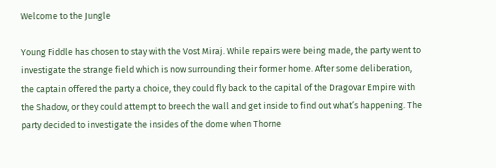Welcome to the Jungle

Young Fiddle has chosen to stay with the Vost Miraj. While repairs were being made, the party went to investigate the strange field which is now surrounding their former home. After some deliberation, the captain offered the party a choice, they could fly back to the capital of the Dragovar Empire with the Shadow, or they could attempt to breech the wall and get inside to find out what’s happening. The party decided to investigate the insides of the dome when Thorne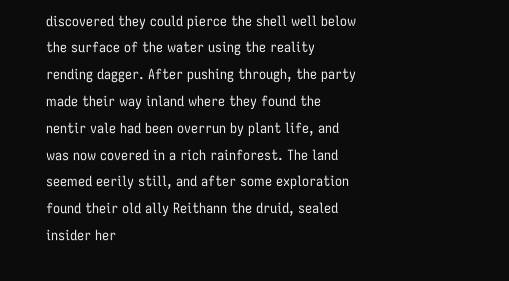discovered they could pierce the shell well below the surface of the water using the reality rending dagger. After pushing through, the party made their way inland where they found the nentir vale had been overrun by plant life, and was now covered in a rich rainforest. The land seemed eerily still, and after some exploration found their old ally Reithann the druid, sealed insider her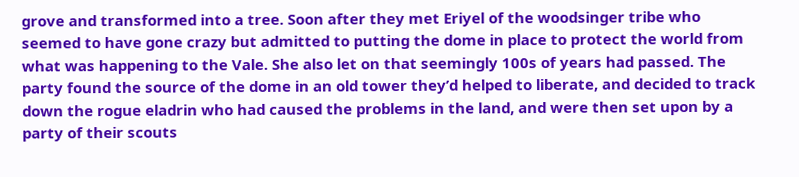grove and transformed into a tree. Soon after they met Eriyel of the woodsinger tribe who seemed to have gone crazy but admitted to putting the dome in place to protect the world from what was happening to the Vale. She also let on that seemingly 100s of years had passed. The party found the source of the dome in an old tower they’d helped to liberate, and decided to track down the rogue eladrin who had caused the problems in the land, and were then set upon by a party of their scouts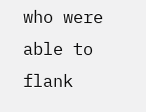who were able to flank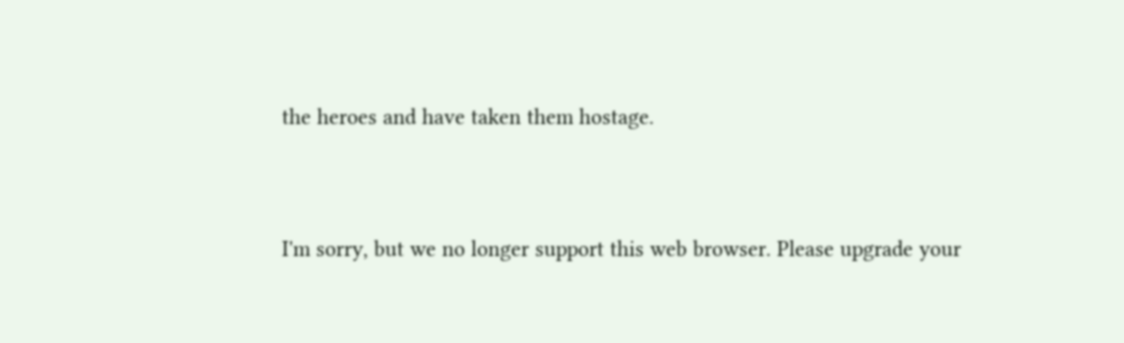the heroes and have taken them hostage.



I'm sorry, but we no longer support this web browser. Please upgrade your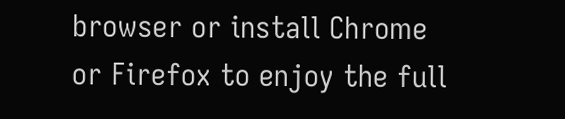browser or install Chrome or Firefox to enjoy the full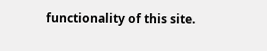functionality of this site.